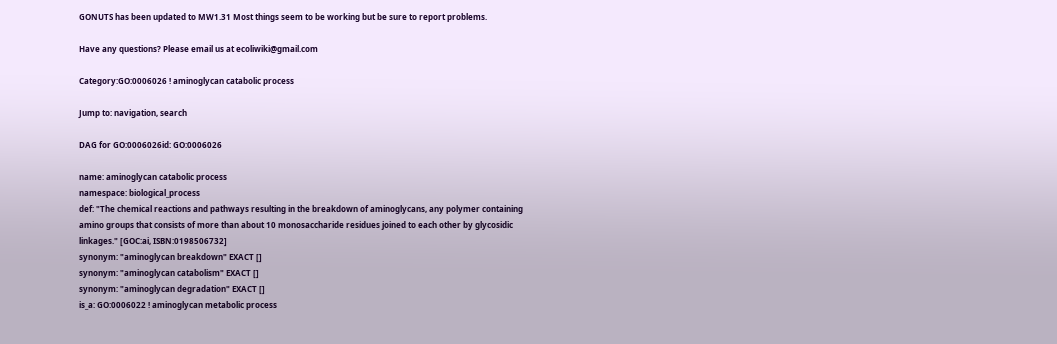GONUTS has been updated to MW1.31 Most things seem to be working but be sure to report problems.

Have any questions? Please email us at ecoliwiki@gmail.com

Category:GO:0006026 ! aminoglycan catabolic process

Jump to: navigation, search

DAG for GO:0006026id: GO:0006026

name: aminoglycan catabolic process
namespace: biological_process
def: "The chemical reactions and pathways resulting in the breakdown of aminoglycans, any polymer containing amino groups that consists of more than about 10 monosaccharide residues joined to each other by glycosidic linkages." [GOC:ai, ISBN:0198506732]
synonym: "aminoglycan breakdown" EXACT []
synonym: "aminoglycan catabolism" EXACT []
synonym: "aminoglycan degradation" EXACT []
is_a: GO:0006022 ! aminoglycan metabolic process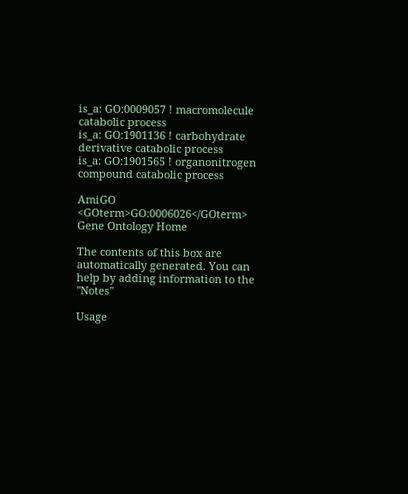is_a: GO:0009057 ! macromolecule catabolic process
is_a: GO:1901136 ! carbohydrate derivative catabolic process
is_a: GO:1901565 ! organonitrogen compound catabolic process

AmiGO <GOterm>GO:0006026</GOterm>
Gene Ontology Home

The contents of this box are automatically generated. You can help by adding information to the "Notes"

Usage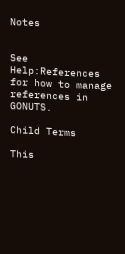Notes


See Help:References for how to manage references in GONUTS.

Child Terms

This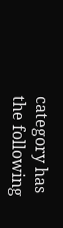category has the following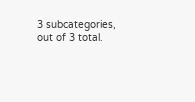3 subcategories, out of 3 total.